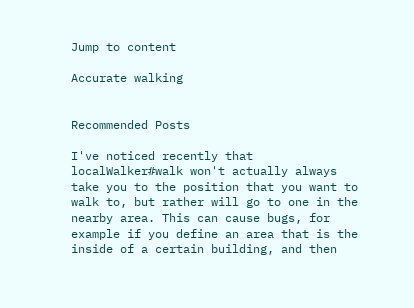Jump to content

Accurate walking


Recommended Posts

I've noticed recently that localWalker#walk won't actually always take you to the position that you want to walk to, but rather will go to one in the nearby area. This can cause bugs, for example if you define an area that is the inside of a certain building, and then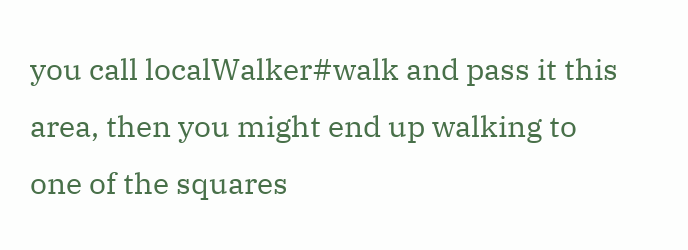you call localWalker#walk and pass it this area, then you might end up walking to one of the squares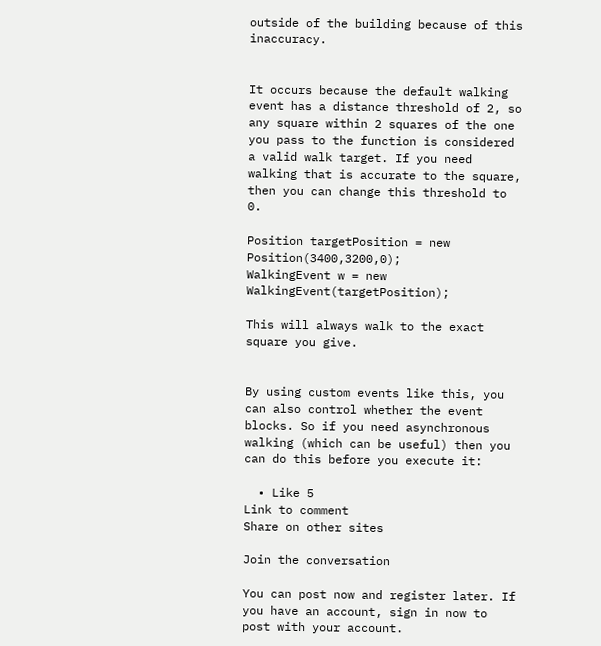outside of the building because of this inaccuracy.


It occurs because the default walking event has a distance threshold of 2, so any square within 2 squares of the one you pass to the function is considered a valid walk target. If you need walking that is accurate to the square, then you can change this threshold to 0.

Position targetPosition = new Position(3400,3200,0);
WalkingEvent w = new WalkingEvent(targetPosition);

This will always walk to the exact square you give.


By using custom events like this, you can also control whether the event blocks. So if you need asynchronous walking (which can be useful) then you can do this before you execute it:

  • Like 5
Link to comment
Share on other sites

Join the conversation

You can post now and register later. If you have an account, sign in now to post with your account.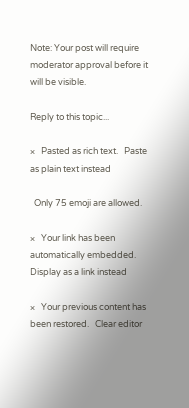Note: Your post will require moderator approval before it will be visible.

Reply to this topic...

×   Pasted as rich text.   Paste as plain text instead

  Only 75 emoji are allowed.

×   Your link has been automatically embedded.   Display as a link instead

×   Your previous content has been restored.   Clear editor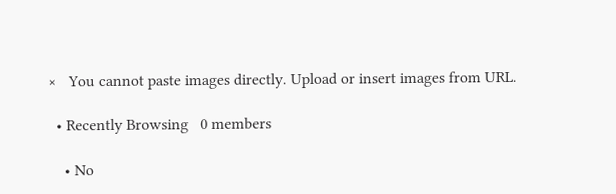×   You cannot paste images directly. Upload or insert images from URL.

  • Recently Browsing   0 members

    • No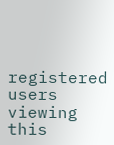registered users viewing this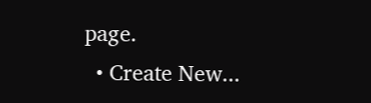page.
  • Create New...